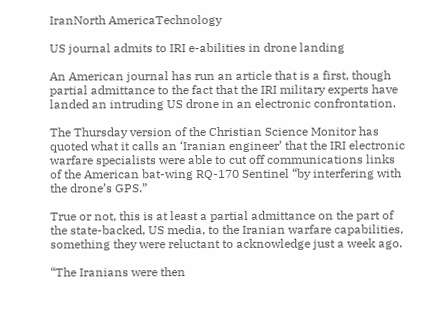IranNorth AmericaTechnology

US journal admits to IRI e-abilities in drone landing

An American journal has run an article that is a first, though partial admittance to the fact that the IRI military experts have landed an intruding US drone in an electronic confrontation.

The Thursday version of the Christian Science Monitor has quoted what it calls an ‘Iranian engineer’ that the IRI electronic warfare specialists were able to cut off communications links of the American bat-wing RQ-170 Sentinel “by interfering with the drone’s GPS.”

True or not, this is at least a partial admittance on the part of the state-backed, US media, to the Iranian warfare capabilities, something they were reluctant to acknowledge just a week ago.

“The Iranians were then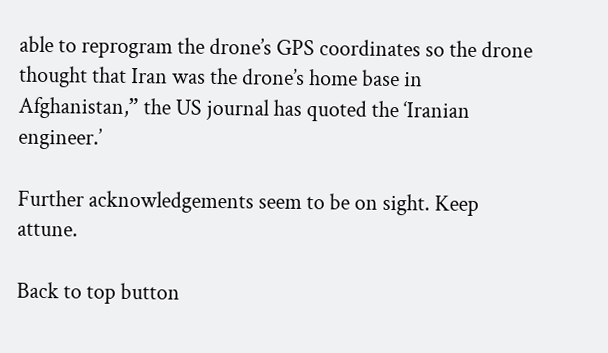able to reprogram the drone’s GPS coordinates so the drone thought that Iran was the drone’s home base in Afghanistan,” the US journal has quoted the ‘Iranian engineer.’

Further acknowledgements seem to be on sight. Keep attune.

Back to top button